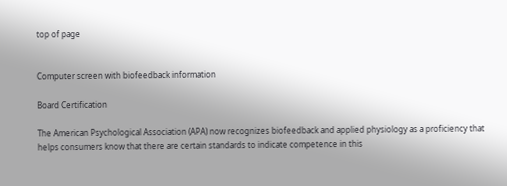top of page


Computer screen with biofeedback information

Board Certification

The American Psychological Association (APA) now recognizes biofeedback and applied physiology as a proficiency that helps consumers know that there are certain standards to indicate competence in this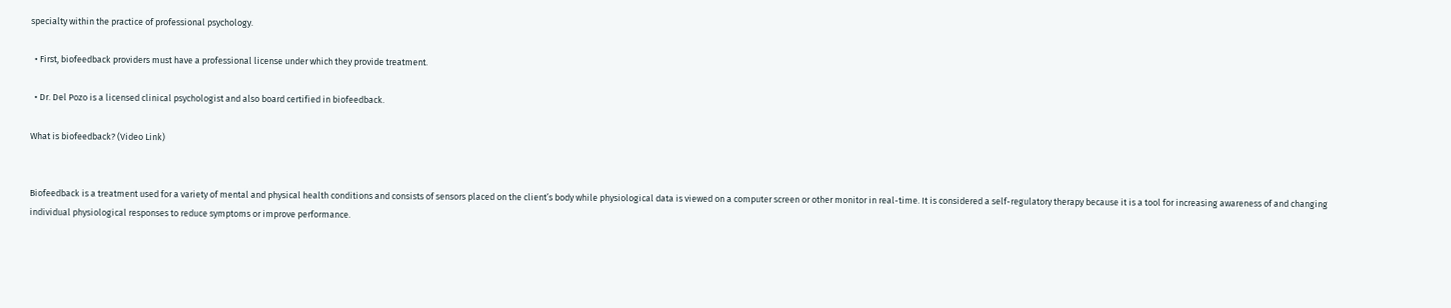specialty within the practice of professional psychology.

  • First, biofeedback providers must have a professional license under which they provide treatment.

  • Dr. Del Pozo is a licensed clinical psychologist and also board certified in biofeedback.

What is biofeedback? (Video Link)


Biofeedback is a treatment used for a variety of mental and physical health conditions and consists of sensors placed on the client’s body while physiological data is viewed on a computer screen or other monitor in real-time. It is considered a self-regulatory therapy because it is a tool for increasing awareness of and changing individual physiological responses to reduce symptoms or improve performance.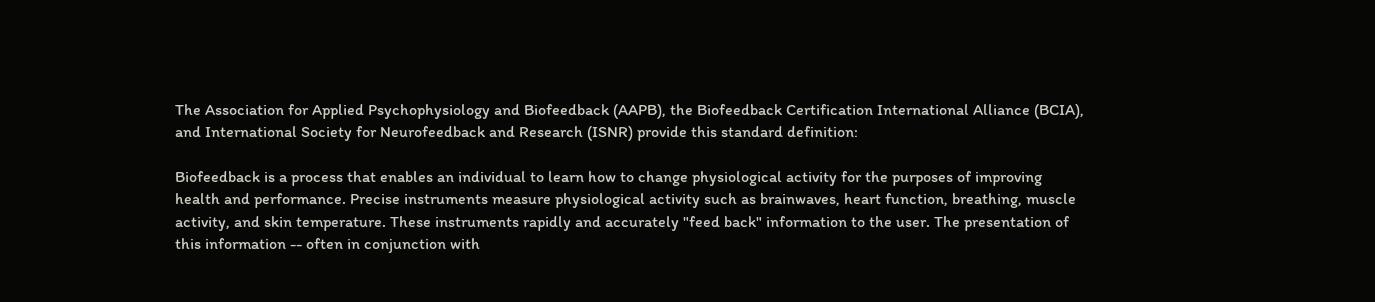The Association for Applied Psychophysiology and Biofeedback (AAPB), the Biofeedback Certification International Alliance (BCIA), and International Society for Neurofeedback and Research (ISNR) provide this standard definition:

Biofeedback is a process that enables an individual to learn how to change physiological activity for the purposes of improving health and performance. Precise instruments measure physiological activity such as brainwaves, heart function, breathing, muscle activity, and skin temperature. These instruments rapidly and accurately "feed back" information to the user. The presentation of this information -- often in conjunction with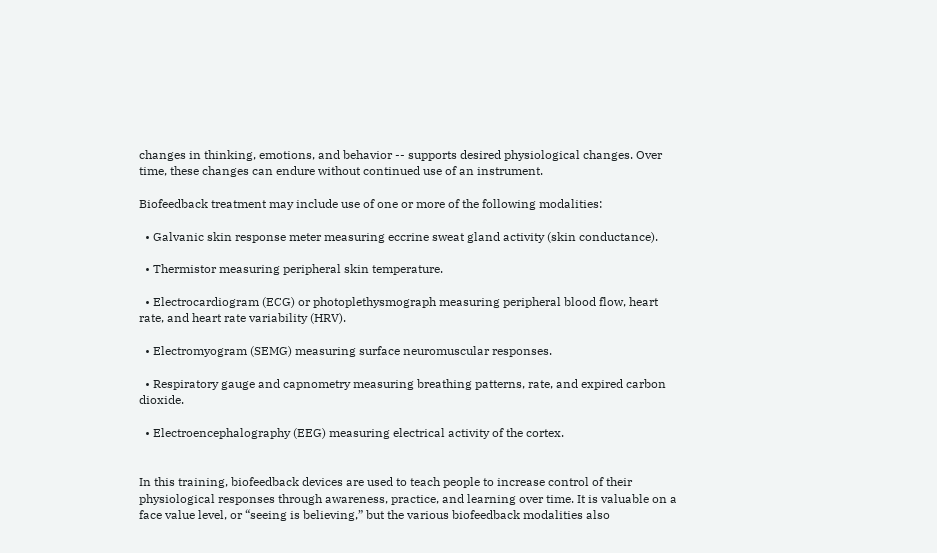changes in thinking, emotions, and behavior -- supports desired physiological changes. Over time, these changes can endure without continued use of an instrument.

Biofeedback treatment may include use of one or more of the following modalities:

  • Galvanic skin response meter measuring eccrine sweat gland activity (skin conductance).

  • Thermistor measuring peripheral skin temperature.

  • Electrocardiogram (ECG) or photoplethysmograph measuring peripheral blood flow, heart rate, and heart rate variability (HRV).

  • Electromyogram (SEMG) measuring surface neuromuscular responses.

  • Respiratory gauge and capnometry measuring breathing patterns, rate, and expired carbon dioxide.

  • Electroencephalography (EEG) measuring electrical activity of the cortex.


In this training, biofeedback devices are used to teach people to increase control of their physiological responses through awareness, practice, and learning over time. It is valuable on a face value level, or “seeing is believing,” but the various biofeedback modalities also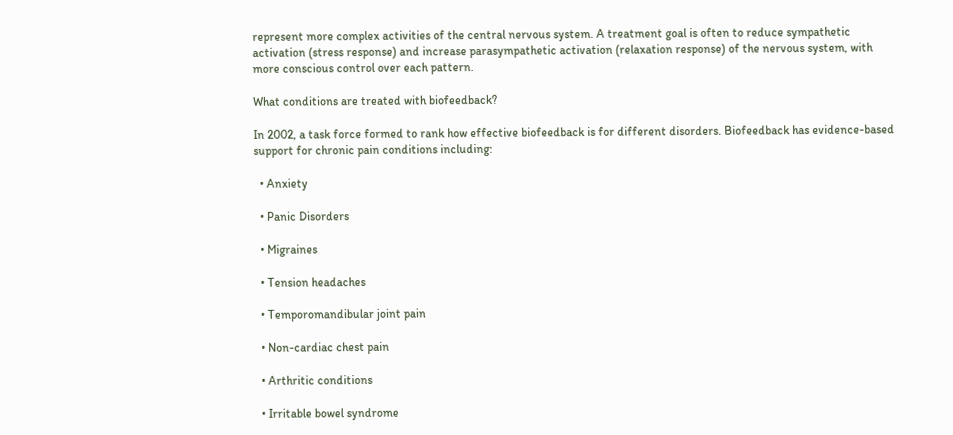represent more complex activities of the central nervous system. A treatment goal is often to reduce sympathetic activation (stress response) and increase parasympathetic activation (relaxation response) of the nervous system, with more conscious control over each pattern.

What conditions are treated with biofeedback?

In 2002, a task force formed to rank how effective biofeedback is for different disorders. Biofeedback has evidence-based support for chronic pain conditions including:

  • Anxiety

  • Panic Disorders

  • Migraines

  • Tension headaches

  • Temporomandibular joint pain

  • Non-cardiac chest pain

  • Arthritic conditions

  • Irritable bowel syndrome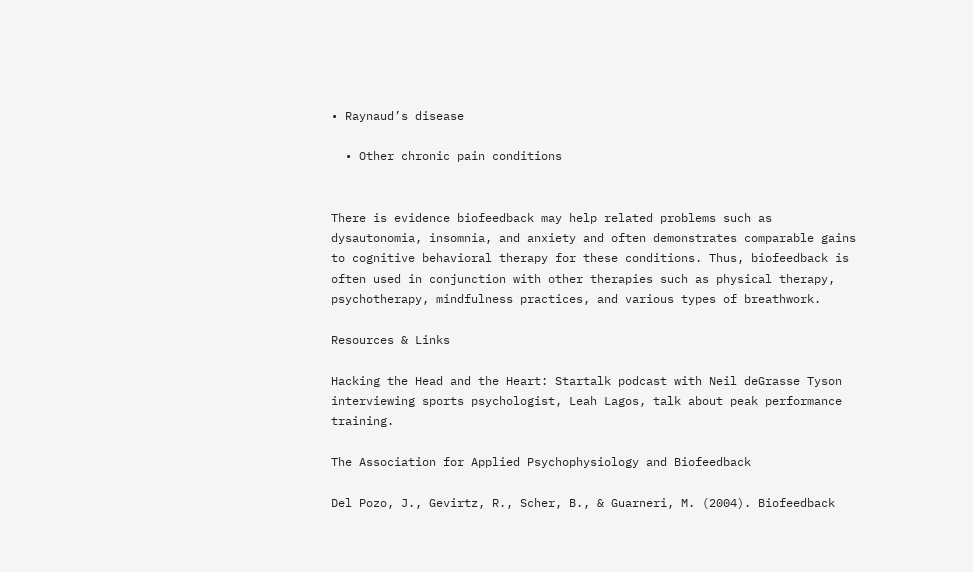• Raynaud’s disease

  • Other chronic pain conditions


There is evidence biofeedback may help related problems such as dysautonomia, insomnia, and anxiety and often demonstrates comparable gains to cognitive behavioral therapy for these conditions. Thus, biofeedback is often used in conjunction with other therapies such as physical therapy, psychotherapy, mindfulness practices, and various types of breathwork.

Resources & Links

Hacking the Head and the Heart: Startalk podcast with Neil deGrasse Tyson interviewing sports psychologist, Leah Lagos, talk about peak performance training.

The Association for Applied Psychophysiology and Biofeedback

Del Pozo, J., Gevirtz, R., Scher, B., & Guarneri, M. (2004). Biofeedback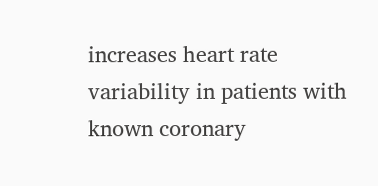increases heart rate variability in patients with known coronary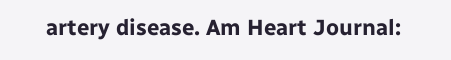artery disease. Am Heart Journal: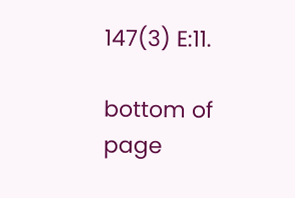147(3) E:11.

bottom of page